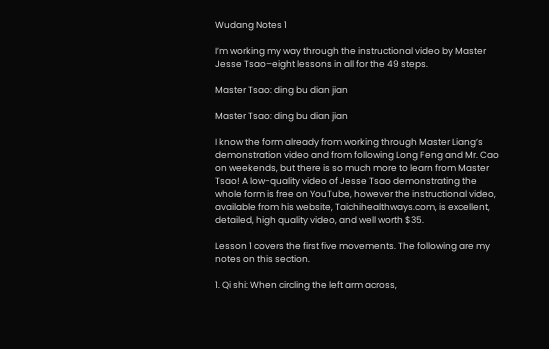Wudang Notes 1

I’m working my way through the instructional video by Master Jesse Tsao–eight lessons in all for the 49 steps.

Master Tsao: ding bu dian jian

Master Tsao: ding bu dian jian

I know the form already from working through Master Liang’s demonstration video and from following Long Feng and Mr. Cao on weekends, but there is so much more to learn from Master Tsao! A low-quality video of Jesse Tsao demonstrating the whole form is free on YouTube, however the instructional video, available from his website, Taichihealthways.com, is excellent, detailed, high quality video, and well worth $35.

Lesson 1 covers the first five movements. The following are my notes on this section.

1. Qi shi: When circling the left arm across,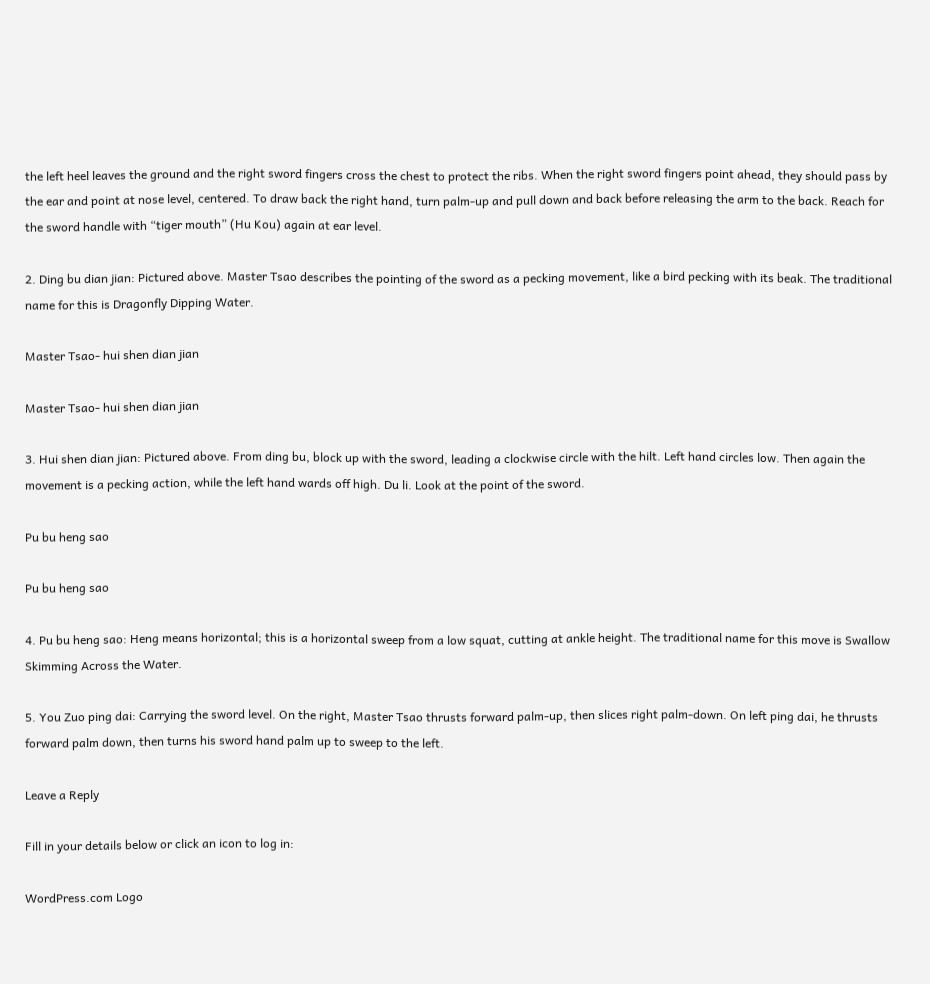the left heel leaves the ground and the right sword fingers cross the chest to protect the ribs. When the right sword fingers point ahead, they should pass by the ear and point at nose level, centered. To draw back the right hand, turn palm-up and pull down and back before releasing the arm to the back. Reach for the sword handle with “tiger mouth” (Hu Kou) again at ear level.

2. Ding bu dian jian: Pictured above. Master Tsao describes the pointing of the sword as a pecking movement, like a bird pecking with its beak. The traditional name for this is Dragonfly Dipping Water.

Master Tsao- hui shen dian jian

Master Tsao- hui shen dian jian

3. Hui shen dian jian: Pictured above. From ding bu, block up with the sword, leading a clockwise circle with the hilt. Left hand circles low. Then again the movement is a pecking action, while the left hand wards off high. Du li. Look at the point of the sword.

Pu bu heng sao

Pu bu heng sao

4. Pu bu heng sao: Heng means horizontal; this is a horizontal sweep from a low squat, cutting at ankle height. The traditional name for this move is Swallow Skimming Across the Water.

5. You Zuo ping dai: Carrying the sword level. On the right, Master Tsao thrusts forward palm-up, then slices right palm-down. On left ping dai, he thrusts forward palm down, then turns his sword hand palm up to sweep to the left.

Leave a Reply

Fill in your details below or click an icon to log in:

WordPress.com Logo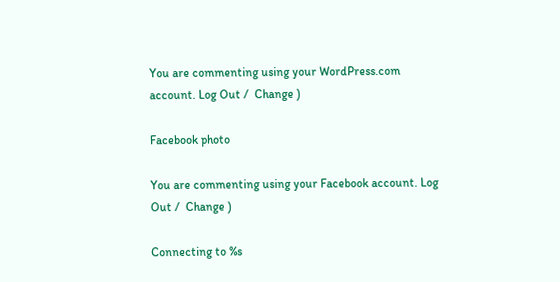You are commenting using your WordPress.com account. Log Out /  Change )

Facebook photo

You are commenting using your Facebook account. Log Out /  Change )

Connecting to %s